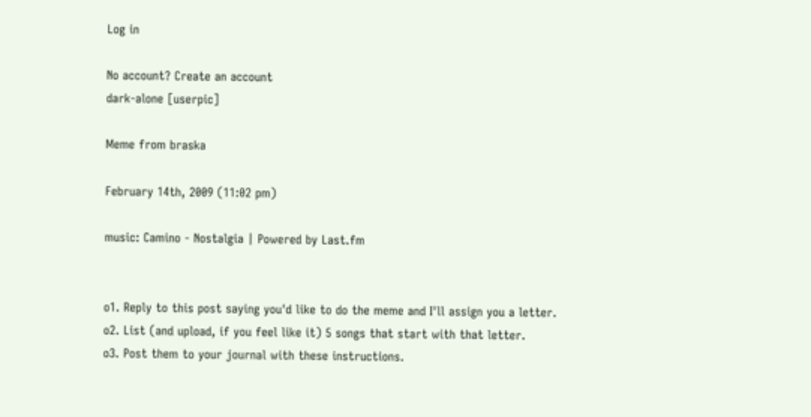Log in

No account? Create an account
dark-alone [userpic]

Meme from braska

February 14th, 2009 (11:02 pm)

music: Camino - Nostalgia | Powered by Last.fm


o1. Reply to this post saying you'd like to do the meme and I'll assign you a letter.
o2. List (and upload, if you feel like it) 5 songs that start with that letter.
o3. Post them to your journal with these instructions.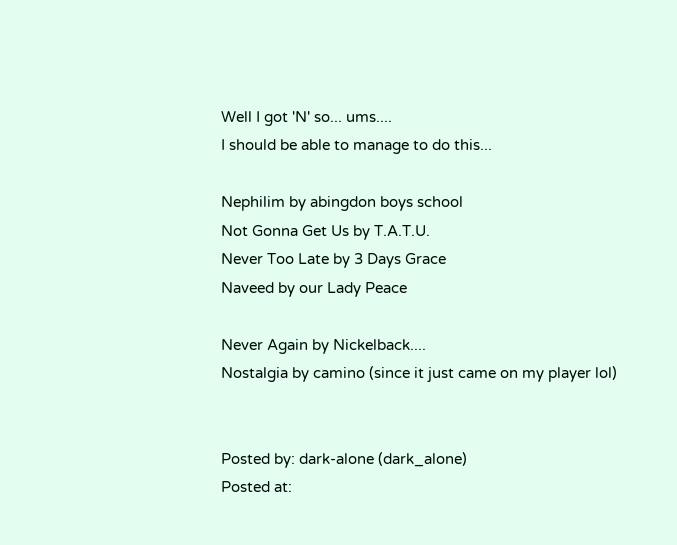Well I got 'N' so... ums....
I should be able to manage to do this...

Nephilim by abingdon boys school
Not Gonna Get Us by T.A.T.U.
Never Too Late by 3 Days Grace
Naveed by our Lady Peace

Never Again by Nickelback....
Nostalgia by camino (since it just came on my player lol)


Posted by: dark-alone (dark_alone)
Posted at: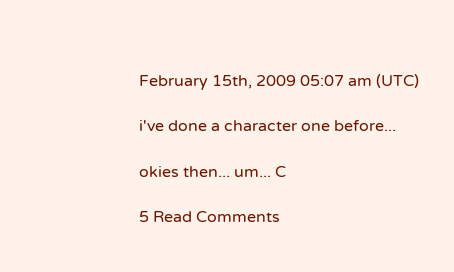February 15th, 2009 05:07 am (UTC)

i've done a character one before...

okies then... um... C

5 Read Comments